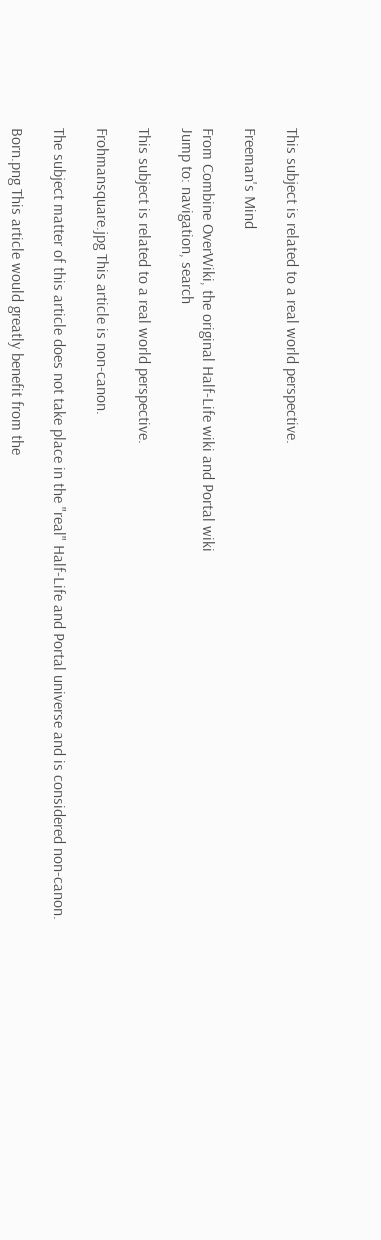This subject is related to a real world perspective.

Freeman's Mind

From Combine OverWiki, the original Half-Life wiki and Portal wiki
Jump to: navigation, search

This subject is related to a real world perspective.

Frohmansquare.jpg This article is non-canon.

The subject matter of this article does not take place in the "real" Half-Life and Portal universe and is considered non-canon.

Born.png This article would greatly benefit from the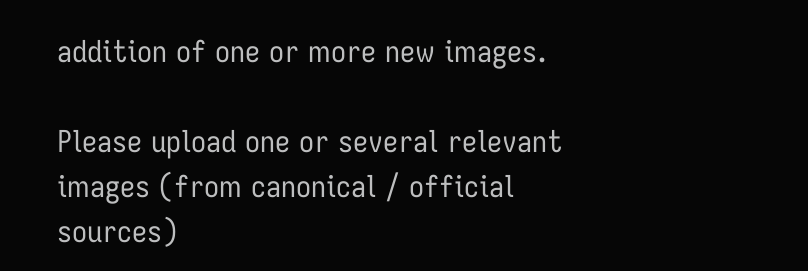addition of one or more new images.

Please upload one or several relevant images (from canonical / official sources)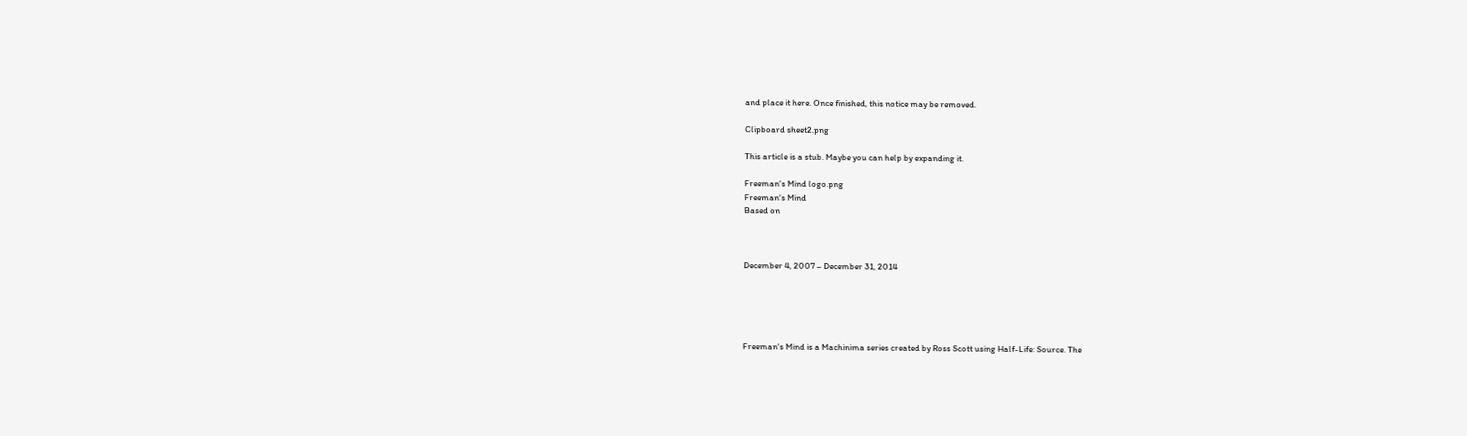and place it here. Once finished, this notice may be removed.

Clipboard sheet2.png

This article is a stub. Maybe you can help by expanding it.

Freeman's Mind logo.png
Freeman's Mind
Based on



December 4, 2007 – December 31, 2014





Freeman's Mind is a Machinima series created by Ross Scott using Half-Life: Source. The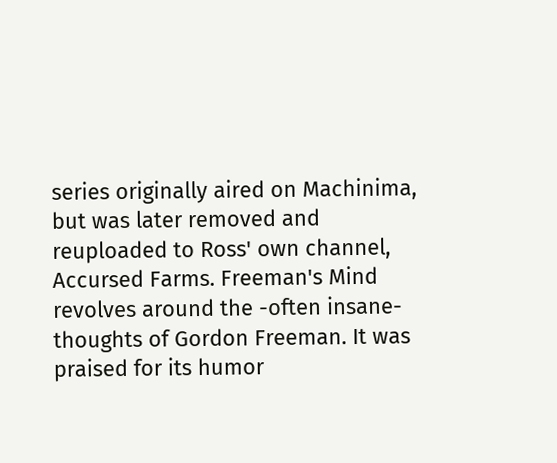series originally aired on Machinima, but was later removed and reuploaded to Ross' own channel, Accursed Farms. Freeman's Mind revolves around the -often insane- thoughts of Gordon Freeman. It was praised for its humor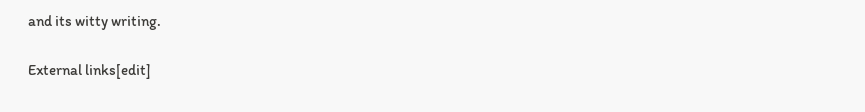and its witty writing.

External links[edit]